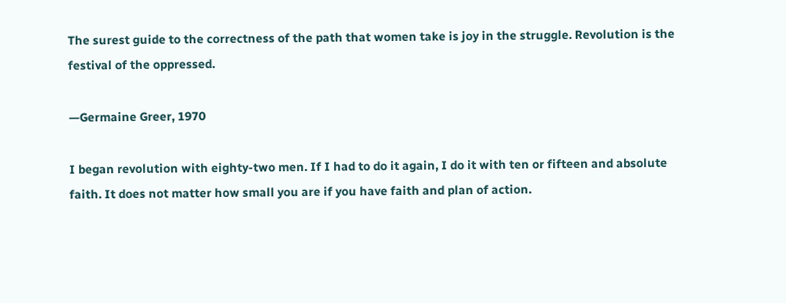The surest guide to the correctness of the path that women take is joy in the struggle. Revolution is the festival of the oppressed.

—Germaine Greer, 1970

I began revolution with eighty-two men. If I had to do it again, I do it with ten or fifteen and absolute faith. It does not matter how small you are if you have faith and plan of action.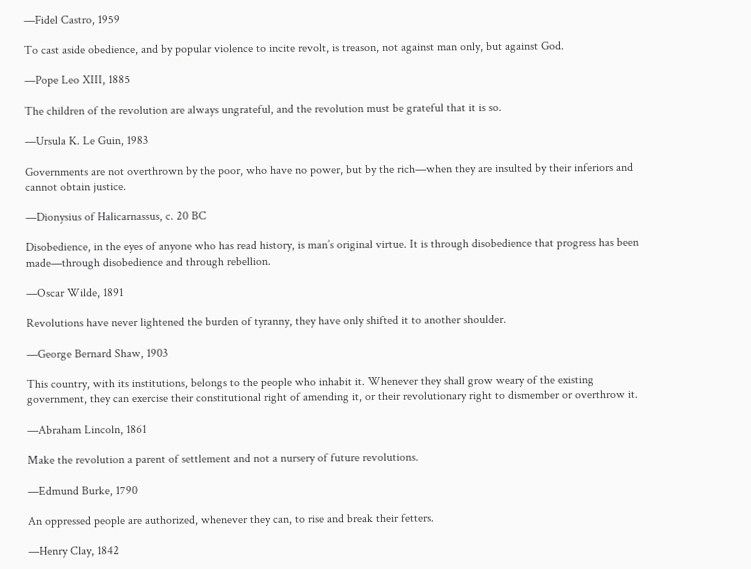—Fidel Castro, 1959

To cast aside obedience, and by popular violence to incite revolt, is treason, not against man only, but against God.

—Pope Leo XIII, 1885

The children of the revolution are always ungrateful, and the revolution must be grateful that it is so.

—Ursula K. Le Guin, 1983

Governments are not overthrown by the poor, who have no power, but by the rich—when they are insulted by their inferiors and cannot obtain justice.

—Dionysius of Halicarnassus, c. 20 BC

Disobedience, in the eyes of anyone who has read history, is man’s original virtue. It is through disobedience that progress has been made—through disobedience and through rebellion.

—Oscar Wilde, 1891

Revolutions have never lightened the burden of tyranny, they have only shifted it to another shoulder.

—George Bernard Shaw, 1903

This country, with its institutions, belongs to the people who inhabit it. Whenever they shall grow weary of the existing government, they can exercise their constitutional right of amending it, or their revolutionary right to dismember or overthrow it.

—Abraham Lincoln, 1861

Make the revolution a parent of settlement and not a nursery of future revolutions.

—Edmund Burke, 1790

An oppressed people are authorized, whenever they can, to rise and break their fetters.

—Henry Clay, 1842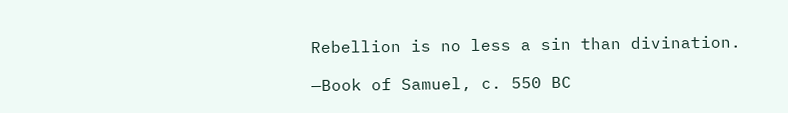Rebellion is no less a sin than divination.

—Book of Samuel, c. 550 BC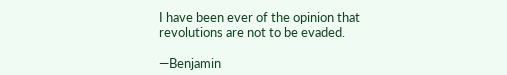I have been ever of the opinion that revolutions are not to be evaded.

—Benjamin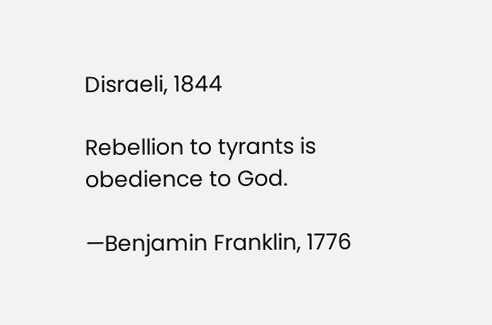Disraeli, 1844

Rebellion to tyrants is obedience to God.

—Benjamin Franklin, 1776